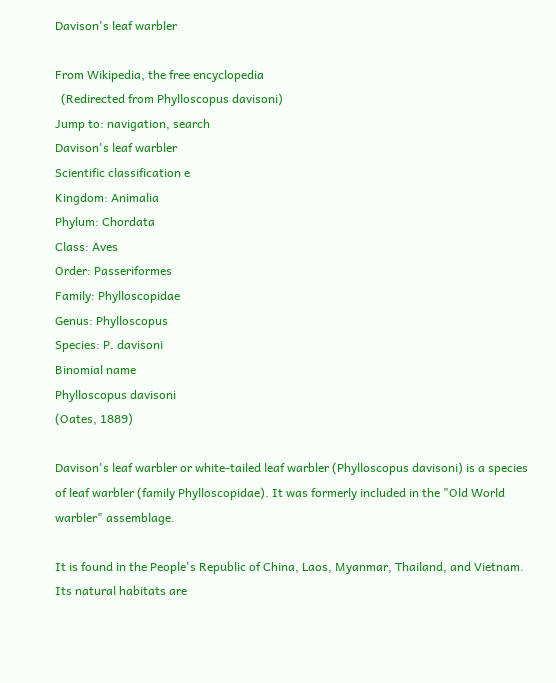Davison's leaf warbler

From Wikipedia, the free encyclopedia
  (Redirected from Phylloscopus davisoni)
Jump to: navigation, search
Davison's leaf warbler
Scientific classification e
Kingdom: Animalia
Phylum: Chordata
Class: Aves
Order: Passeriformes
Family: Phylloscopidae
Genus: Phylloscopus
Species: P. davisoni
Binomial name
Phylloscopus davisoni
(Oates, 1889)

Davison's leaf warbler or white-tailed leaf warbler (Phylloscopus davisoni) is a species of leaf warbler (family Phylloscopidae). It was formerly included in the "Old World warbler" assemblage.

It is found in the People's Republic of China, Laos, Myanmar, Thailand, and Vietnam. Its natural habitats are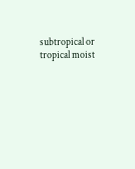subtropical or tropical moist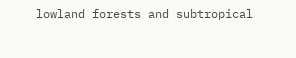lowland forests and subtropical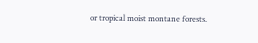or tropical moist montane forests.